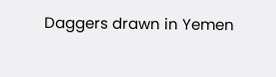Daggers drawn in Yemen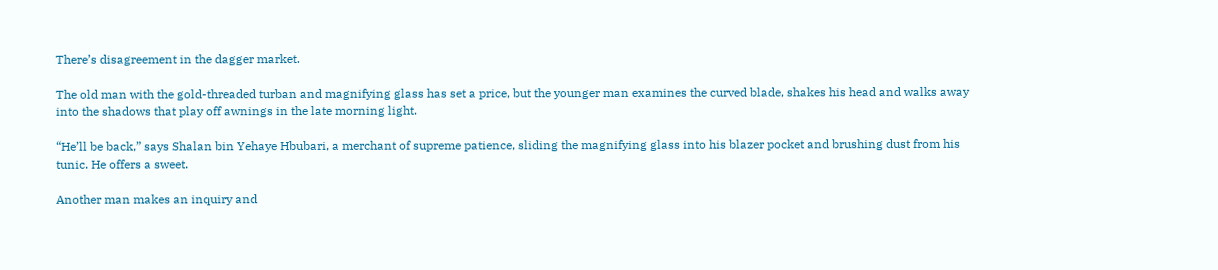There’s disagreement in the dagger market.

The old man with the gold-threaded turban and magnifying glass has set a price, but the younger man examines the curved blade, shakes his head and walks away into the shadows that play off awnings in the late morning light.

“He’ll be back,” says Shalan bin Yehaye Hbubari, a merchant of supreme patience, sliding the magnifying glass into his blazer pocket and brushing dust from his tunic. He offers a sweet.

Another man makes an inquiry and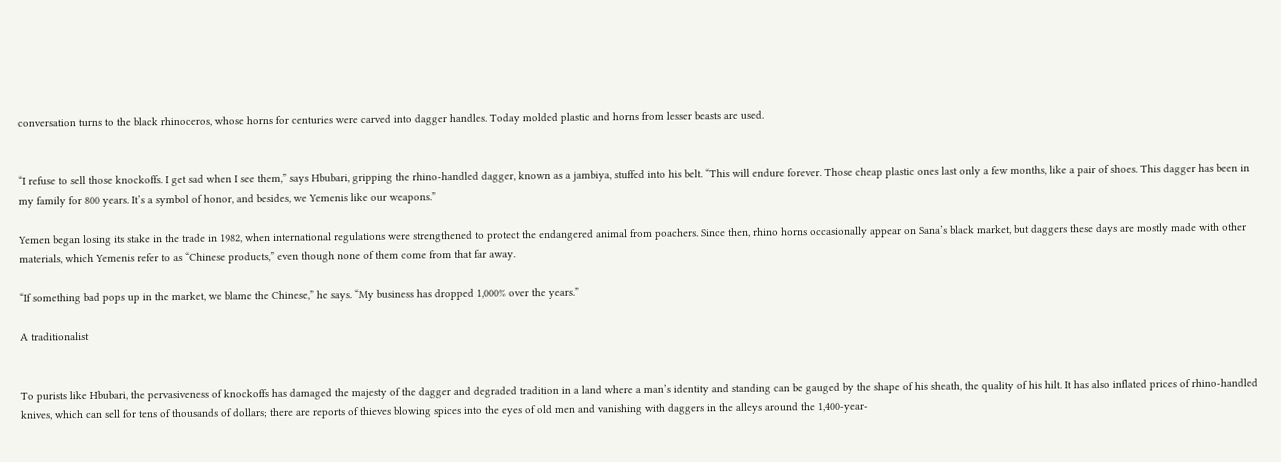conversation turns to the black rhinoceros, whose horns for centuries were carved into dagger handles. Today molded plastic and horns from lesser beasts are used.


“I refuse to sell those knockoffs. I get sad when I see them,” says Hbubari, gripping the rhino-handled dagger, known as a jambiya, stuffed into his belt. “This will endure forever. Those cheap plastic ones last only a few months, like a pair of shoes. This dagger has been in my family for 800 years. It’s a symbol of honor, and besides, we Yemenis like our weapons.”

Yemen began losing its stake in the trade in 1982, when international regulations were strengthened to protect the endangered animal from poachers. Since then, rhino horns occasionally appear on Sana’s black market, but daggers these days are mostly made with other materials, which Yemenis refer to as “Chinese products,” even though none of them come from that far away.

“If something bad pops up in the market, we blame the Chinese,” he says. “My business has dropped 1,000% over the years.”

A traditionalist


To purists like Hbubari, the pervasiveness of knockoffs has damaged the majesty of the dagger and degraded tradition in a land where a man’s identity and standing can be gauged by the shape of his sheath, the quality of his hilt. It has also inflated prices of rhino-handled knives, which can sell for tens of thousands of dollars; there are reports of thieves blowing spices into the eyes of old men and vanishing with daggers in the alleys around the 1,400-year-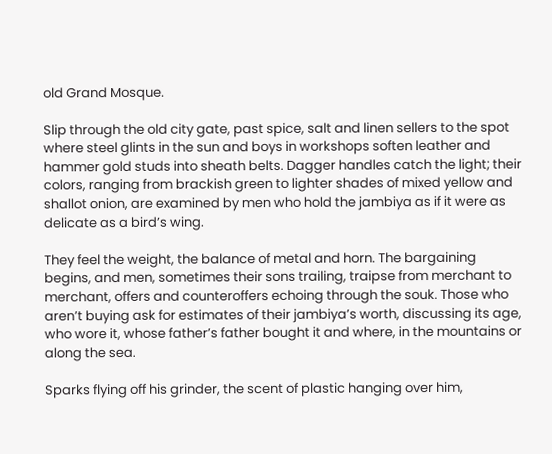old Grand Mosque.

Slip through the old city gate, past spice, salt and linen sellers to the spot where steel glints in the sun and boys in workshops soften leather and hammer gold studs into sheath belts. Dagger handles catch the light; their colors, ranging from brackish green to lighter shades of mixed yellow and shallot onion, are examined by men who hold the jambiya as if it were as delicate as a bird’s wing.

They feel the weight, the balance of metal and horn. The bargaining begins, and men, sometimes their sons trailing, traipse from merchant to merchant, offers and counteroffers echoing through the souk. Those who aren’t buying ask for estimates of their jambiya’s worth, discussing its age, who wore it, whose father’s father bought it and where, in the mountains or along the sea.

Sparks flying off his grinder, the scent of plastic hanging over him,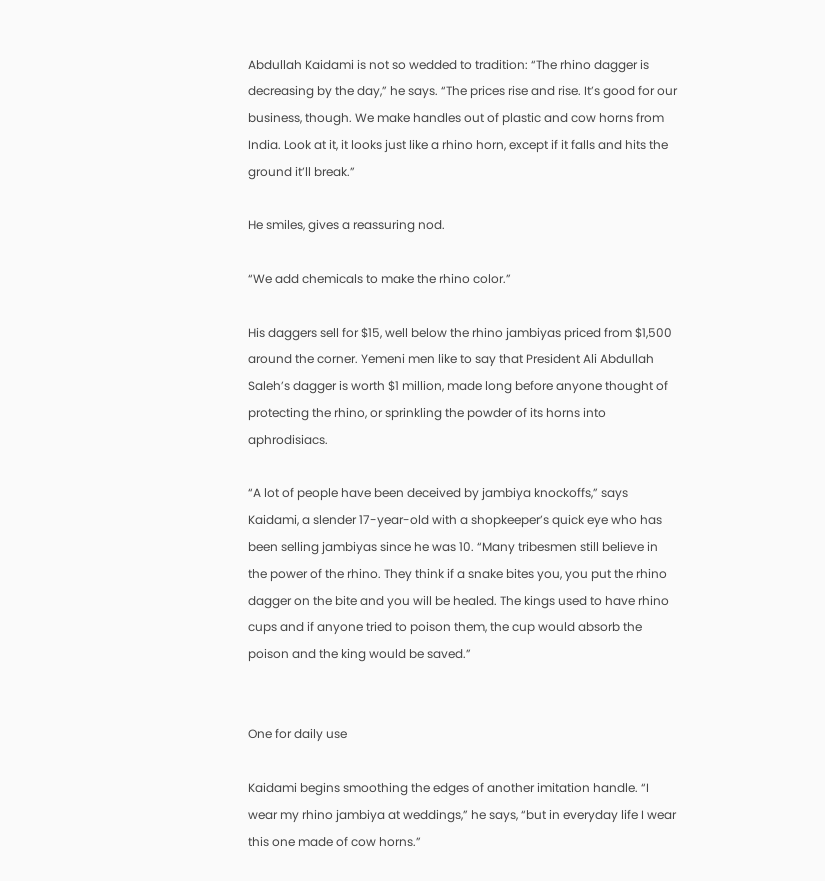Abdullah Kaidami is not so wedded to tradition: “The rhino dagger is decreasing by the day,” he says. “The prices rise and rise. It’s good for our business, though. We make handles out of plastic and cow horns from India. Look at it, it looks just like a rhino horn, except if it falls and hits the ground it’ll break.”

He smiles, gives a reassuring nod.

“We add chemicals to make the rhino color.”

His daggers sell for $15, well below the rhino jambiyas priced from $1,500 around the corner. Yemeni men like to say that President Ali Abdullah Saleh’s dagger is worth $1 million, made long before anyone thought of protecting the rhino, or sprinkling the powder of its horns into aphrodisiacs.

“A lot of people have been deceived by jambiya knockoffs,” says Kaidami, a slender 17-year-old with a shopkeeper’s quick eye who has been selling jambiyas since he was 10. “Many tribesmen still believe in the power of the rhino. They think if a snake bites you, you put the rhino dagger on the bite and you will be healed. The kings used to have rhino cups and if anyone tried to poison them, the cup would absorb the poison and the king would be saved.”


One for daily use

Kaidami begins smoothing the edges of another imitation handle. “I wear my rhino jambiya at weddings,” he says, “but in everyday life I wear this one made of cow horns.”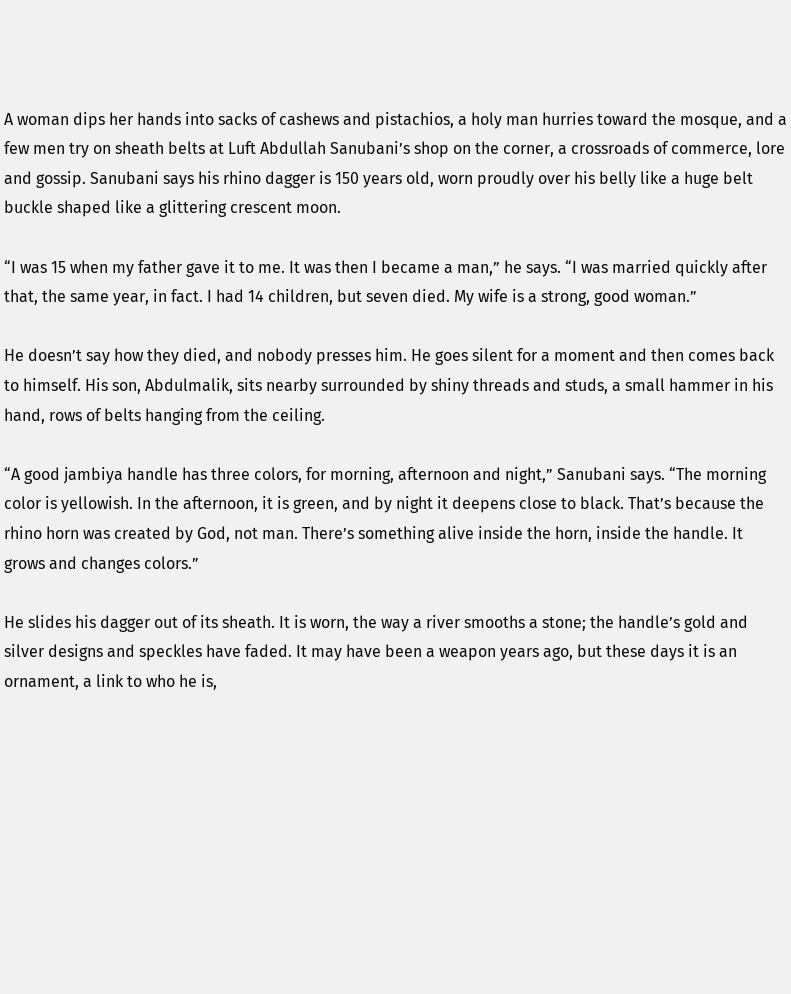A woman dips her hands into sacks of cashews and pistachios, a holy man hurries toward the mosque, and a few men try on sheath belts at Luft Abdullah Sanubani’s shop on the corner, a crossroads of commerce, lore and gossip. Sanubani says his rhino dagger is 150 years old, worn proudly over his belly like a huge belt buckle shaped like a glittering crescent moon.

“I was 15 when my father gave it to me. It was then I became a man,” he says. “I was married quickly after that, the same year, in fact. I had 14 children, but seven died. My wife is a strong, good woman.”

He doesn’t say how they died, and nobody presses him. He goes silent for a moment and then comes back to himself. His son, Abdulmalik, sits nearby surrounded by shiny threads and studs, a small hammer in his hand, rows of belts hanging from the ceiling.

“A good jambiya handle has three colors, for morning, afternoon and night,” Sanubani says. “The morning color is yellowish. In the afternoon, it is green, and by night it deepens close to black. That’s because the rhino horn was created by God, not man. There’s something alive inside the horn, inside the handle. It grows and changes colors.”

He slides his dagger out of its sheath. It is worn, the way a river smooths a stone; the handle’s gold and silver designs and speckles have faded. It may have been a weapon years ago, but these days it is an ornament, a link to who he is,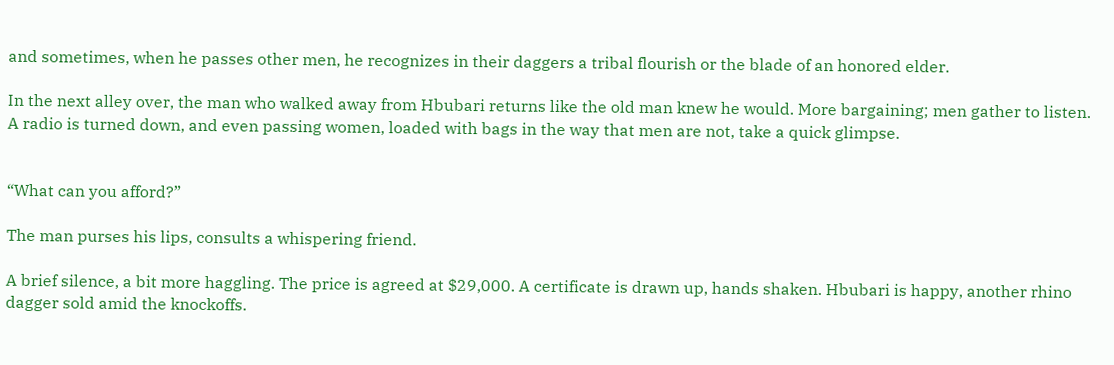and sometimes, when he passes other men, he recognizes in their daggers a tribal flourish or the blade of an honored elder.

In the next alley over, the man who walked away from Hbubari returns like the old man knew he would. More bargaining; men gather to listen. A radio is turned down, and even passing women, loaded with bags in the way that men are not, take a quick glimpse.


“What can you afford?”

The man purses his lips, consults a whispering friend.

A brief silence, a bit more haggling. The price is agreed at $29,000. A certificate is drawn up, hands shaken. Hbubari is happy, another rhino dagger sold amid the knockoffs.